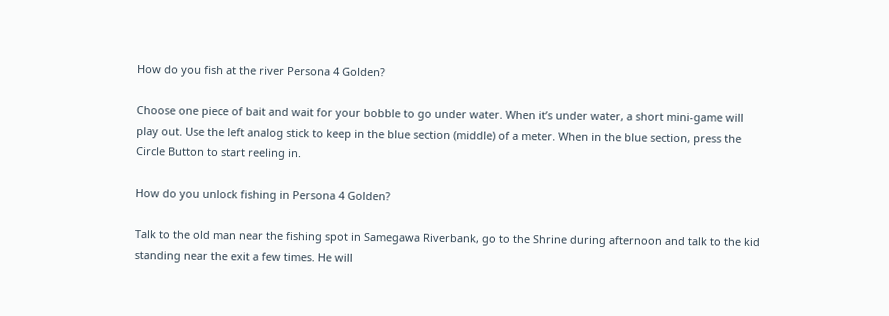How do you fish at the river Persona 4 Golden?

Choose one piece of bait and wait for your bobble to go under water. When it’s under water, a short mini-game will play out. Use the left analog stick to keep in the blue section (middle) of a meter. When in the blue section, press the Circle Button to start reeling in.

How do you unlock fishing in Persona 4 Golden?

Talk to the old man near the fishing spot in Samegawa Riverbank, go to the Shrine during afternoon and talk to the kid standing near the exit a few times. He will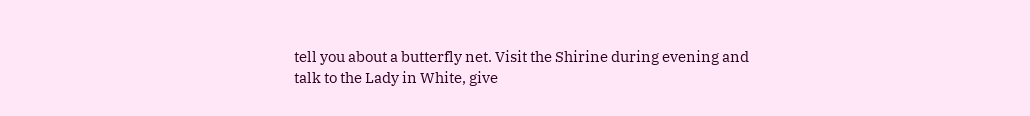tell you about a butterfly net. Visit the Shirine during evening and talk to the Lady in White, give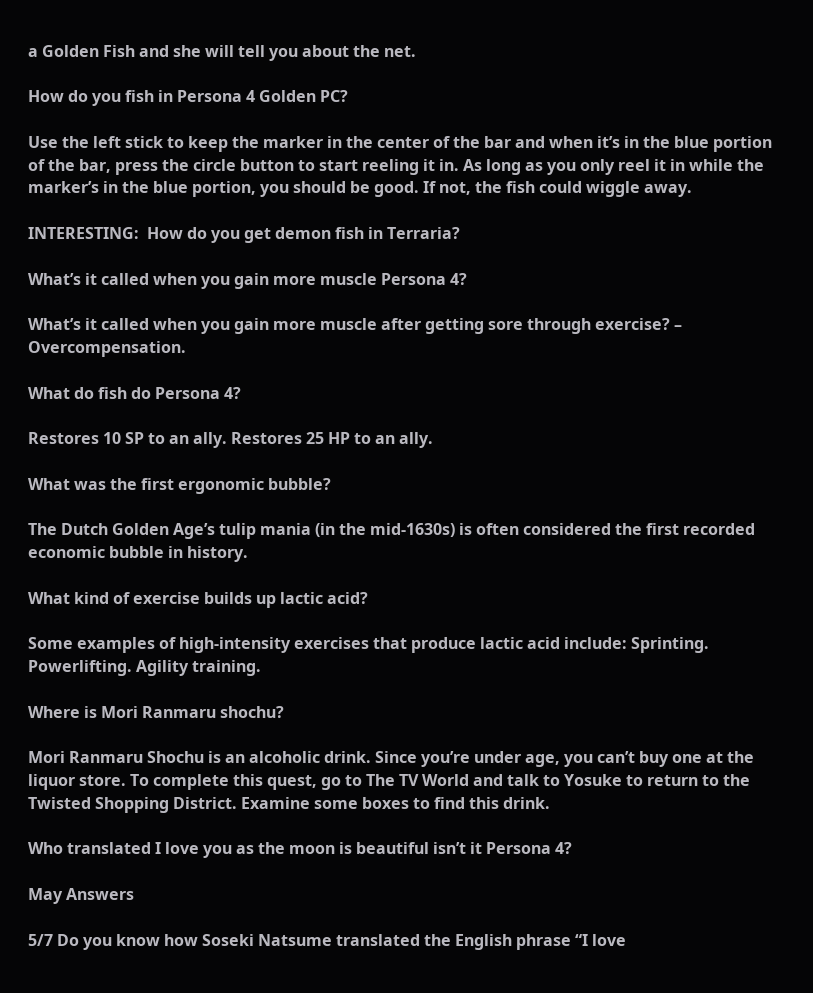a Golden Fish and she will tell you about the net.

How do you fish in Persona 4 Golden PC?

Use the left stick to keep the marker in the center of the bar and when it’s in the blue portion of the bar, press the circle button to start reeling it in. As long as you only reel it in while the marker’s in the blue portion, you should be good. If not, the fish could wiggle away.

INTERESTING:  How do you get demon fish in Terraria?

What’s it called when you gain more muscle Persona 4?

What’s it called when you gain more muscle after getting sore through exercise? – Overcompensation.

What do fish do Persona 4?

Restores 10 SP to an ally. Restores 25 HP to an ally.

What was the first ergonomic bubble?

The Dutch Golden Age’s tulip mania (in the mid-1630s) is often considered the first recorded economic bubble in history.

What kind of exercise builds up lactic acid?

Some examples of high-intensity exercises that produce lactic acid include: Sprinting. Powerlifting. Agility training.

Where is Mori Ranmaru shochu?

Mori Ranmaru Shochu is an alcoholic drink. Since you’re under age, you can’t buy one at the liquor store. To complete this quest, go to The TV World and talk to Yosuke to return to the Twisted Shopping District. Examine some boxes to find this drink.

Who translated I love you as the moon is beautiful isn’t it Persona 4?

May Answers

5/7 Do you know how Soseki Natsume translated the English phrase “I love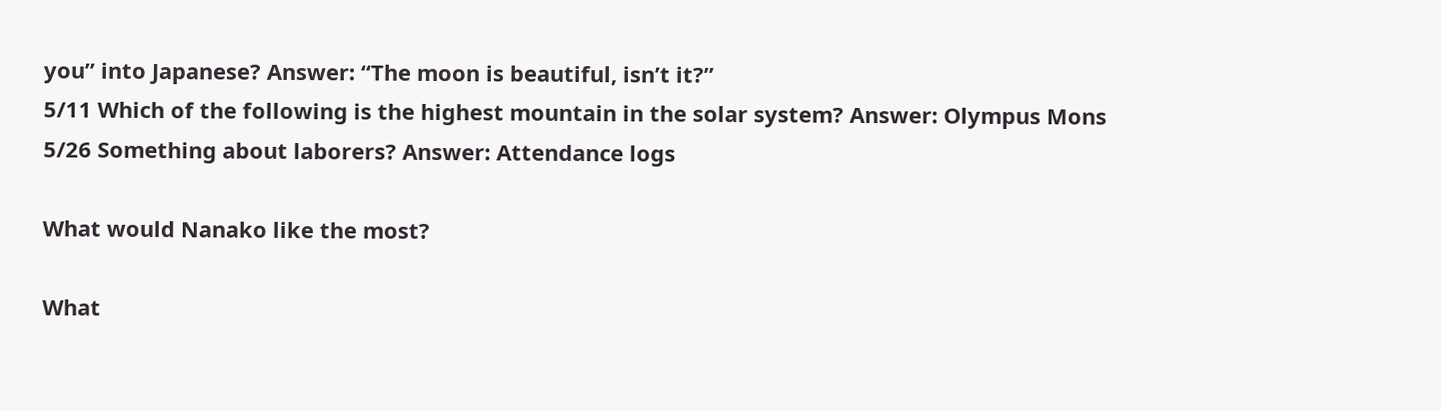you” into Japanese? Answer: “The moon is beautiful, isn’t it?”
5/11 Which of the following is the highest mountain in the solar system? Answer: Olympus Mons
5/26 Something about laborers? Answer: Attendance logs

What would Nanako like the most?

What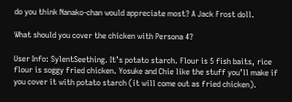do you think Nanako-chan would appreciate most? A Jack Frost doll.

What should you cover the chicken with Persona 4?

User Info: SylentSeething. It’s potato starch. Flour is 5 fish baits, rice flour is soggy fried chicken. Yosuke and Chie like the stuff you’ll make if you cover it with potato starch (it will come out as fried chicken).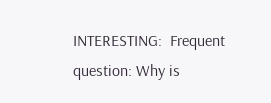INTERESTING:  Frequent question: Why is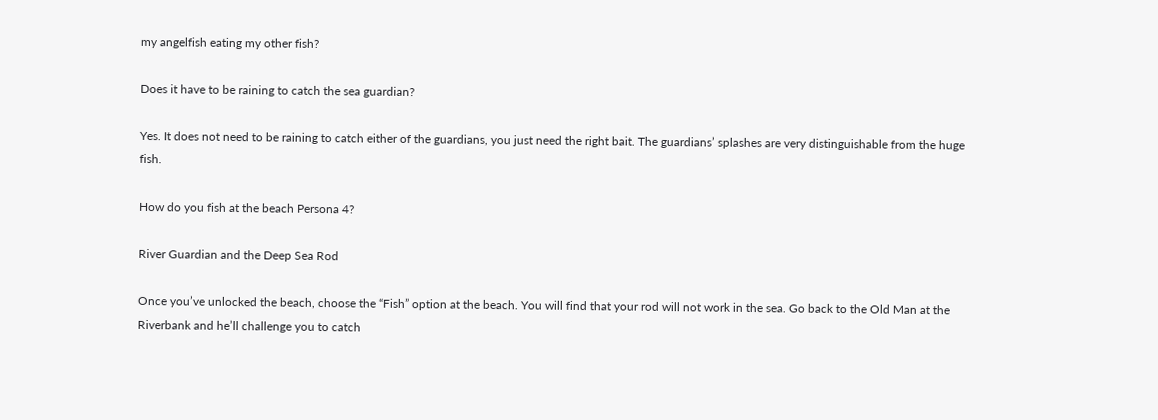my angelfish eating my other fish?

Does it have to be raining to catch the sea guardian?

Yes. It does not need to be raining to catch either of the guardians, you just need the right bait. The guardians’ splashes are very distinguishable from the huge fish.

How do you fish at the beach Persona 4?

River Guardian and the Deep Sea Rod

Once you’ve unlocked the beach, choose the “Fish” option at the beach. You will find that your rod will not work in the sea. Go back to the Old Man at the Riverbank and he’ll challenge you to catch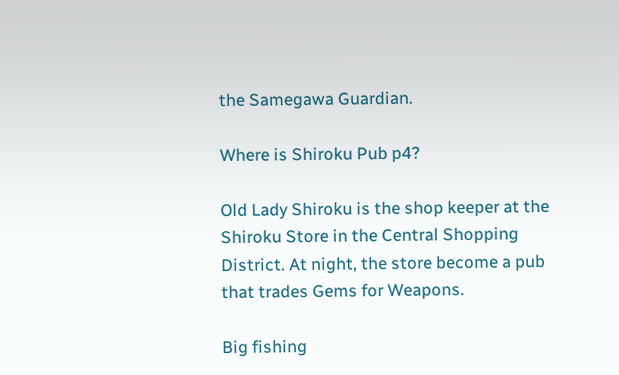the Samegawa Guardian.

Where is Shiroku Pub p4?

Old Lady Shiroku is the shop keeper at the Shiroku Store in the Central Shopping District. At night, the store become a pub that trades Gems for Weapons.

Big fishing